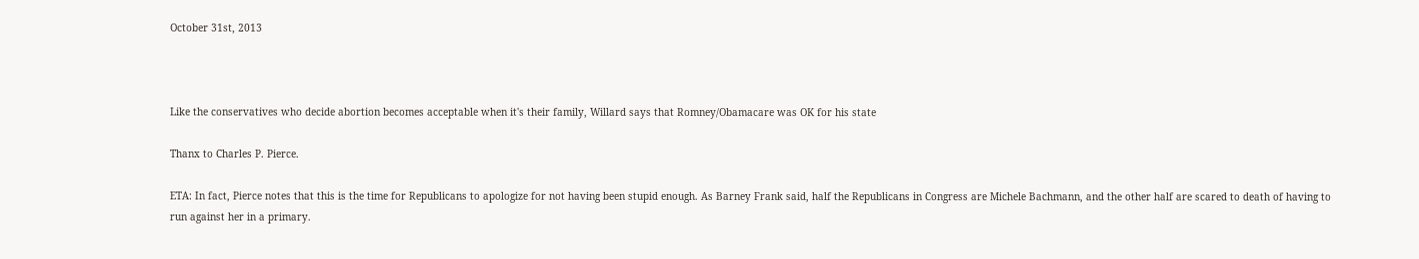October 31st, 2013



Like the conservatives who decide abortion becomes acceptable when it's their family, Willard says that Romney/Obamacare was OK for his state

Thanx to Charles P. Pierce.

ETA: In fact, Pierce notes that this is the time for Republicans to apologize for not having been stupid enough. As Barney Frank said, half the Republicans in Congress are Michele Bachmann, and the other half are scared to death of having to run against her in a primary.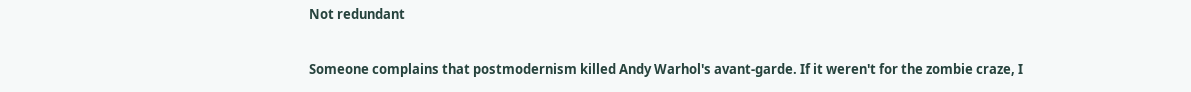Not redundant

Someone complains that postmodernism killed Andy Warhol's avant-garde. If it weren't for the zombie craze, I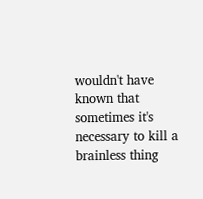wouldn't have known that sometimes it's necessary to kill a brainless thing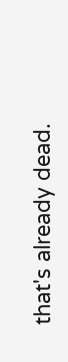that's already dead.